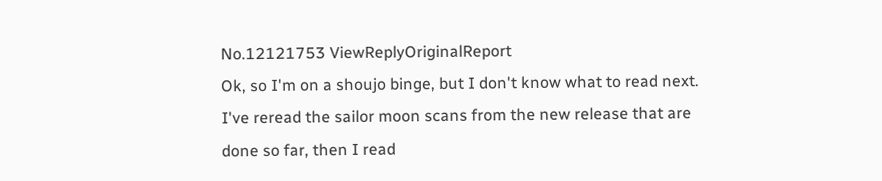No.12121753 ViewReplyOriginalReport
Ok, so I'm on a shoujo binge, but I don't know what to read next. I've reread the sailor moon scans from the new release that are done so far, then I read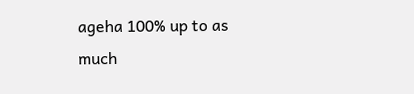ageha 100% up to as much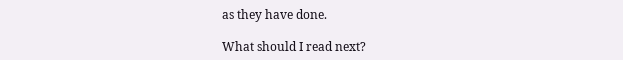as they have done.

What should I read next?